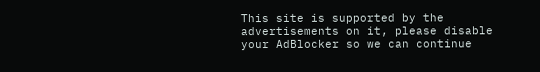This site is supported by the advertisements on it, please disable your AdBlocker so we can continue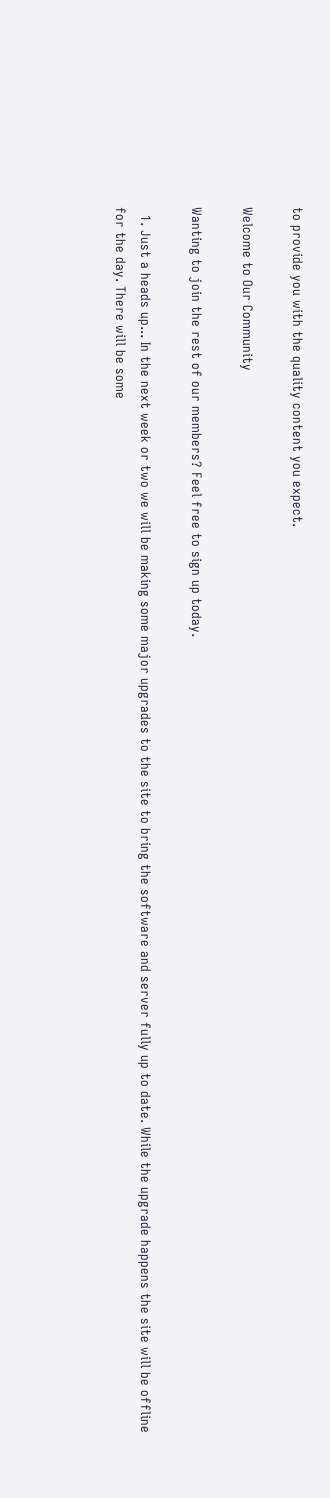to provide you with the quality content you expect.

Welcome to Our Community

Wanting to join the rest of our members? Feel free to sign up today.

  1. Just a heads up... In the next week or two we will be making some major upgrades to the site to bring the software and server fully up to date. While the upgrade happens the site will be offline for the day. There will be some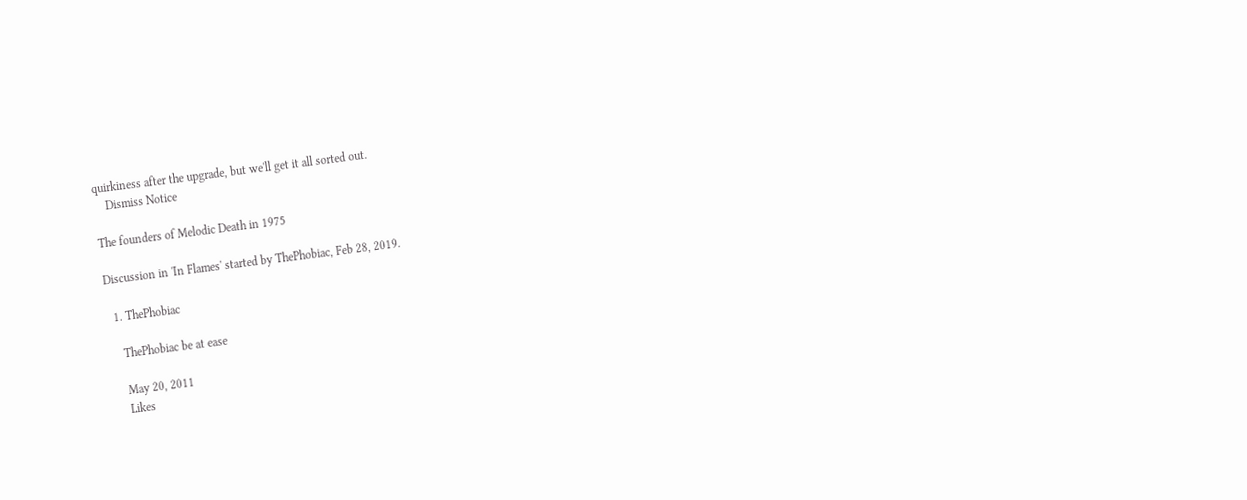quirkiness after the upgrade, but we'll get it all sorted out.
    Dismiss Notice

The founders of Melodic Death in 1975

Discussion in 'In Flames' started by ThePhobiac, Feb 28, 2019.

  1. ThePhobiac

    ThePhobiac be at ease

    May 20, 2011
    Likes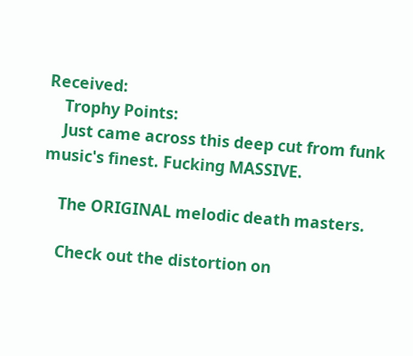Received:
    Trophy Points:
    Just came across this deep cut from funk music's finest. Fucking MASSIVE.

    The ORIGINAL melodic death masters.

    Check out the distortion on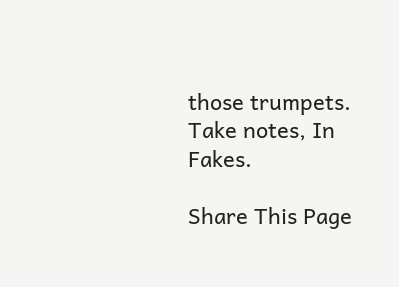those trumpets. Take notes, In Fakes.

Share This Page